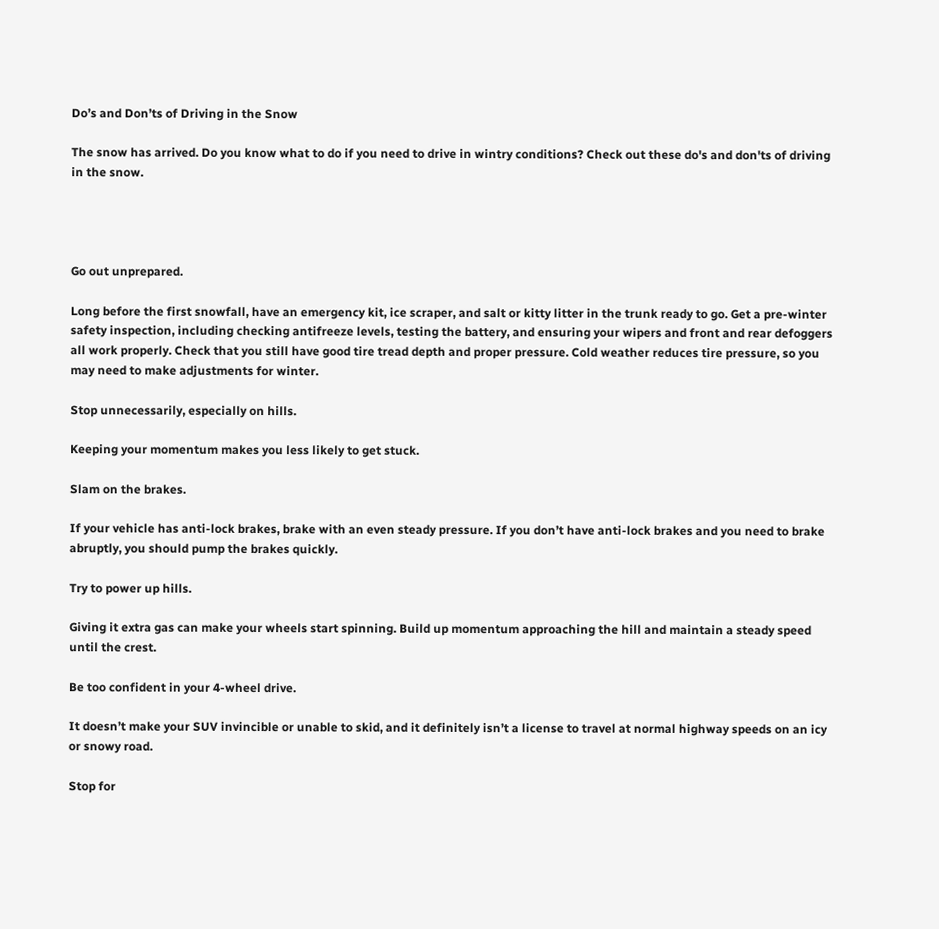Do’s and Don’ts of Driving in the Snow

The snow has arrived. Do you know what to do if you need to drive in wintry conditions? Check out these do's and don'ts of driving in the snow.




Go out unprepared.

Long before the first snowfall, have an emergency kit, ice scraper, and salt or kitty litter in the trunk ready to go. Get a pre-winter safety inspection, including checking antifreeze levels, testing the battery, and ensuring your wipers and front and rear defoggers all work properly. Check that you still have good tire tread depth and proper pressure. Cold weather reduces tire pressure, so you may need to make adjustments for winter.

Stop unnecessarily, especially on hills.

Keeping your momentum makes you less likely to get stuck.

Slam on the brakes.

If your vehicle has anti-lock brakes, brake with an even steady pressure. If you don’t have anti-lock brakes and you need to brake abruptly, you should pump the brakes quickly.

Try to power up hills.

Giving it extra gas can make your wheels start spinning. Build up momentum approaching the hill and maintain a steady speed until the crest.

Be too confident in your 4-wheel drive.

It doesn’t make your SUV invincible or unable to skid, and it definitely isn’t a license to travel at normal highway speeds on an icy or snowy road.

Stop for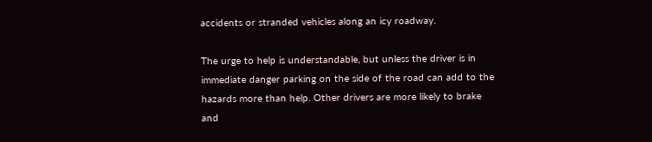accidents or stranded vehicles along an icy roadway.

The urge to help is understandable, but unless the driver is in immediate danger parking on the side of the road can add to the hazards more than help. Other drivers are more likely to brake and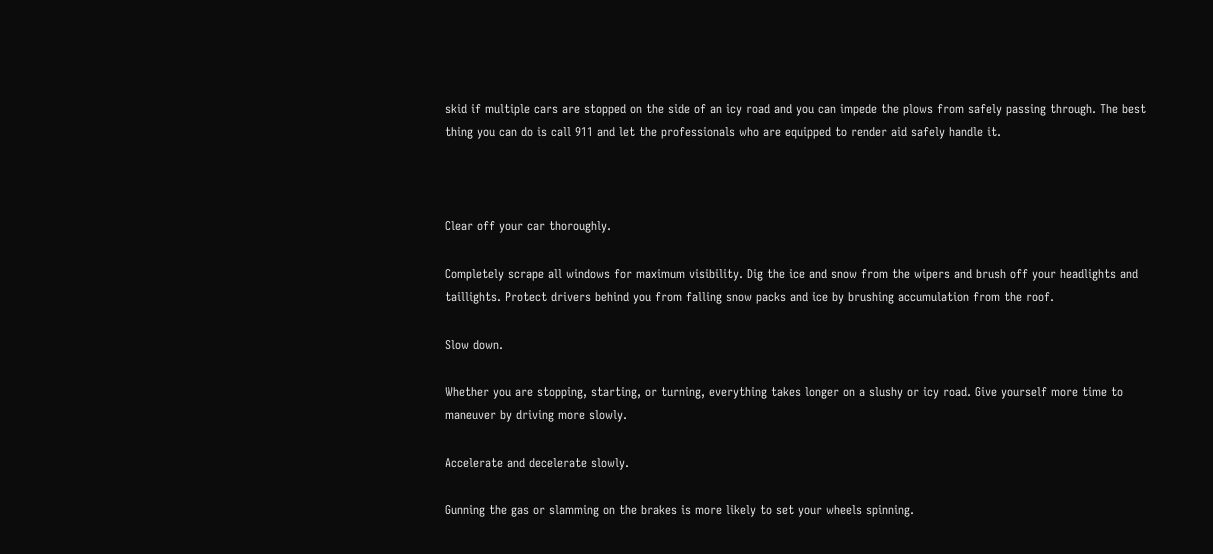skid if multiple cars are stopped on the side of an icy road and you can impede the plows from safely passing through. The best thing you can do is call 911 and let the professionals who are equipped to render aid safely handle it.



Clear off your car thoroughly.

Completely scrape all windows for maximum visibility. Dig the ice and snow from the wipers and brush off your headlights and taillights. Protect drivers behind you from falling snow packs and ice by brushing accumulation from the roof.

Slow down.

Whether you are stopping, starting, or turning, everything takes longer on a slushy or icy road. Give yourself more time to maneuver by driving more slowly.

Accelerate and decelerate slowly.

Gunning the gas or slamming on the brakes is more likely to set your wheels spinning.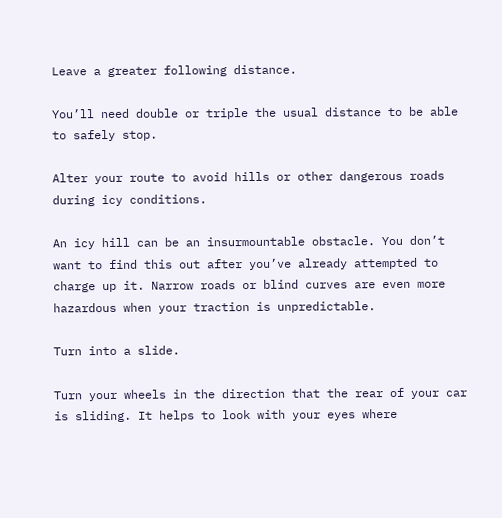Leave a greater following distance.

You’ll need double or triple the usual distance to be able to safely stop.

Alter your route to avoid hills or other dangerous roads during icy conditions.

An icy hill can be an insurmountable obstacle. You don’t want to find this out after you’ve already attempted to charge up it. Narrow roads or blind curves are even more hazardous when your traction is unpredictable.

Turn into a slide.

Turn your wheels in the direction that the rear of your car is sliding. It helps to look with your eyes where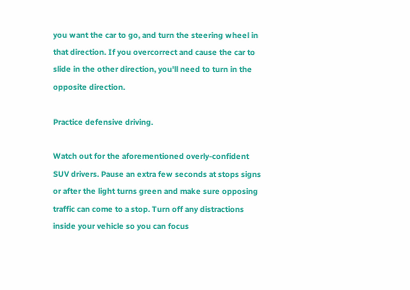you want the car to go, and turn the steering wheel in that direction. If you overcorrect and cause the car to slide in the other direction, you'll need to turn in the opposite direction.

Practice defensive driving.

Watch out for the aforementioned overly-confident SUV drivers. Pause an extra few seconds at stops signs or after the light turns green and make sure opposing traffic can come to a stop. Turn off any distractions inside your vehicle so you can focus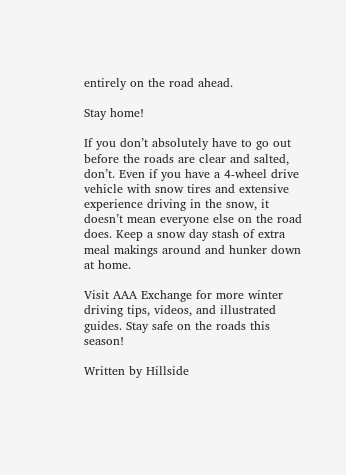entirely on the road ahead.

Stay home!

If you don’t absolutely have to go out before the roads are clear and salted, don’t. Even if you have a 4-wheel drive vehicle with snow tires and extensive experience driving in the snow, it doesn’t mean everyone else on the road does. Keep a snow day stash of extra meal makings around and hunker down at home.

Visit AAA Exchange for more winter driving tips, videos, and illustrated guides. Stay safe on the roads this season!

Written by Hillside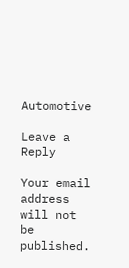Automotive

Leave a Reply

Your email address will not be published.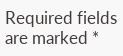Required fields are marked *